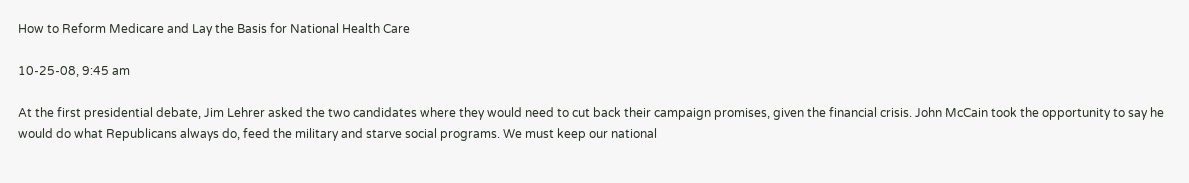How to Reform Medicare and Lay the Basis for National Health Care

10-25-08, 9:45 am

At the first presidential debate, Jim Lehrer asked the two candidates where they would need to cut back their campaign promises, given the financial crisis. John McCain took the opportunity to say he would do what Republicans always do, feed the military and starve social programs. We must keep our national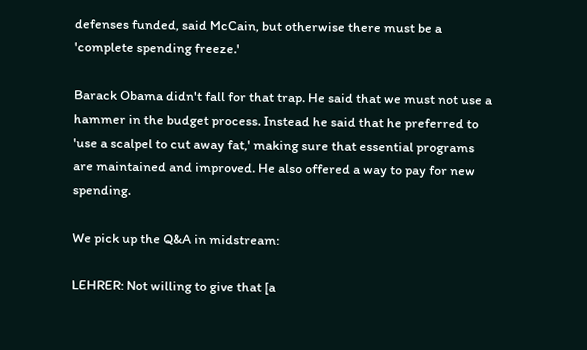defenses funded, said McCain, but otherwise there must be a 'complete spending freeze.'

Barack Obama didn't fall for that trap. He said that we must not use a hammer in the budget process. Instead he said that he preferred to 'use a scalpel to cut away fat,' making sure that essential programs are maintained and improved. He also offered a way to pay for new spending.

We pick up the Q&A in midstream:

LEHRER: Not willing to give that [a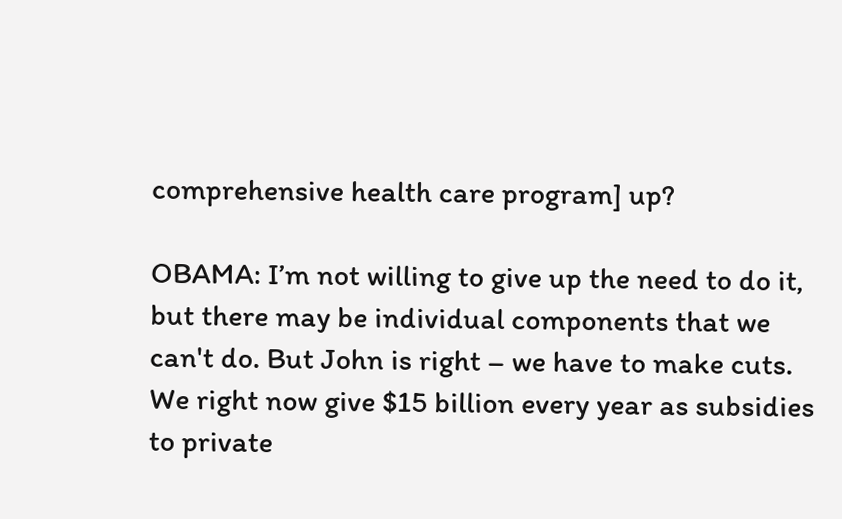comprehensive health care program] up?

OBAMA: I’m not willing to give up the need to do it, but there may be individual components that we can't do. But John is right – we have to make cuts. We right now give $15 billion every year as subsidies to private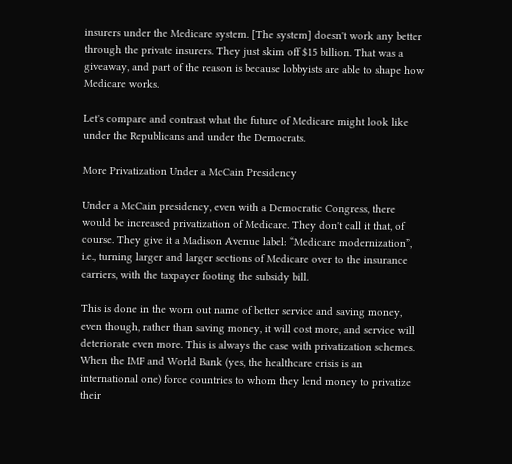insurers under the Medicare system. [The system] doesn't work any better through the private insurers. They just skim off $15 billion. That was a giveaway, and part of the reason is because lobbyists are able to shape how Medicare works.

Let's compare and contrast what the future of Medicare might look like under the Republicans and under the Democrats.

More Privatization Under a McCain Presidency

Under a McCain presidency, even with a Democratic Congress, there would be increased privatization of Medicare. They don't call it that, of course. They give it a Madison Avenue label: “Medicare modernization”, i.e., turning larger and larger sections of Medicare over to the insurance carriers, with the taxpayer footing the subsidy bill.

This is done in the worn out name of better service and saving money, even though, rather than saving money, it will cost more, and service will deteriorate even more. This is always the case with privatization schemes. When the IMF and World Bank (yes, the healthcare crisis is an international one) force countries to whom they lend money to privatize their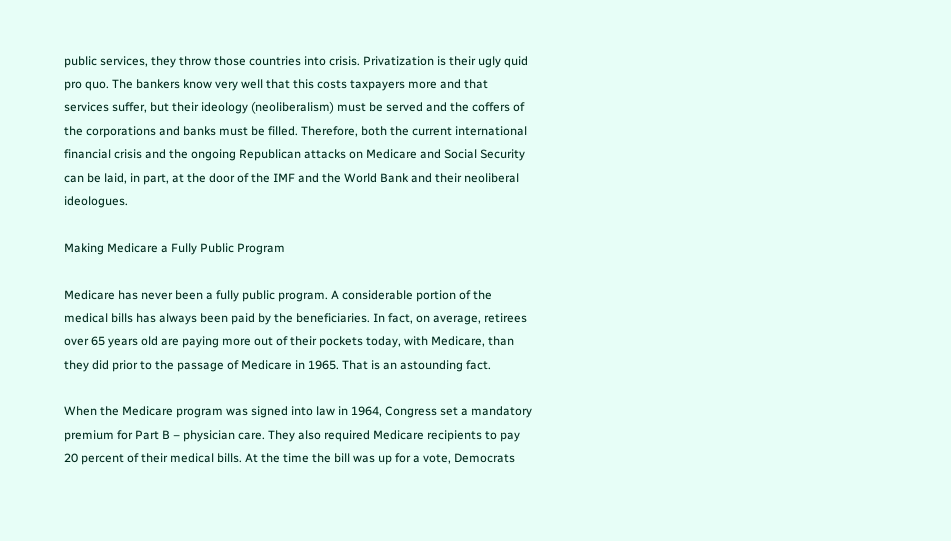public services, they throw those countries into crisis. Privatization is their ugly quid pro quo. The bankers know very well that this costs taxpayers more and that services suffer, but their ideology (neoliberalism) must be served and the coffers of the corporations and banks must be filled. Therefore, both the current international financial crisis and the ongoing Republican attacks on Medicare and Social Security can be laid, in part, at the door of the IMF and the World Bank and their neoliberal ideologues.

Making Medicare a Fully Public Program

Medicare has never been a fully public program. A considerable portion of the medical bills has always been paid by the beneficiaries. In fact, on average, retirees over 65 years old are paying more out of their pockets today, with Medicare, than they did prior to the passage of Medicare in 1965. That is an astounding fact.

When the Medicare program was signed into law in 1964, Congress set a mandatory premium for Part B – physician care. They also required Medicare recipients to pay 20 percent of their medical bills. At the time the bill was up for a vote, Democrats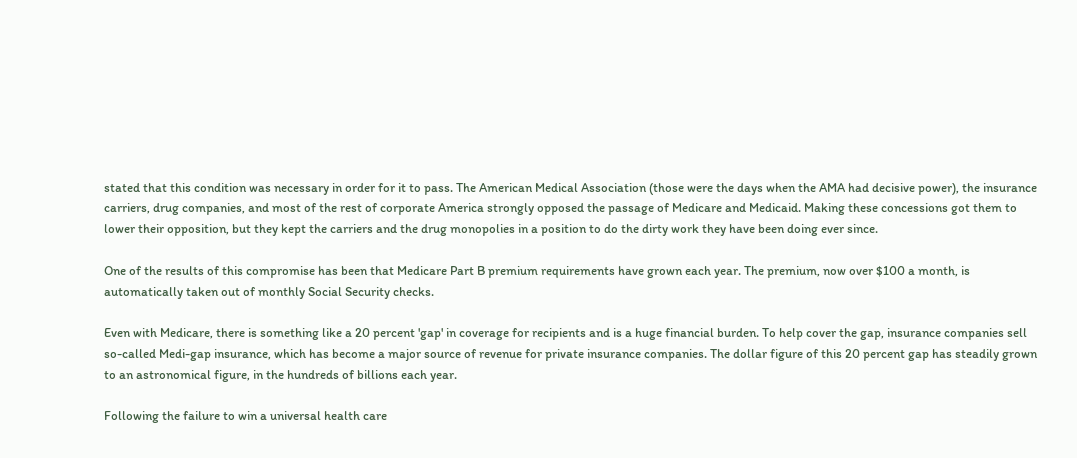stated that this condition was necessary in order for it to pass. The American Medical Association (those were the days when the AMA had decisive power), the insurance carriers, drug companies, and most of the rest of corporate America strongly opposed the passage of Medicare and Medicaid. Making these concessions got them to lower their opposition, but they kept the carriers and the drug monopolies in a position to do the dirty work they have been doing ever since.

One of the results of this compromise has been that Medicare Part B premium requirements have grown each year. The premium, now over $100 a month, is automatically taken out of monthly Social Security checks.

Even with Medicare, there is something like a 20 percent 'gap' in coverage for recipients and is a huge financial burden. To help cover the gap, insurance companies sell so-called Medi-gap insurance, which has become a major source of revenue for private insurance companies. The dollar figure of this 20 percent gap has steadily grown to an astronomical figure, in the hundreds of billions each year.

Following the failure to win a universal health care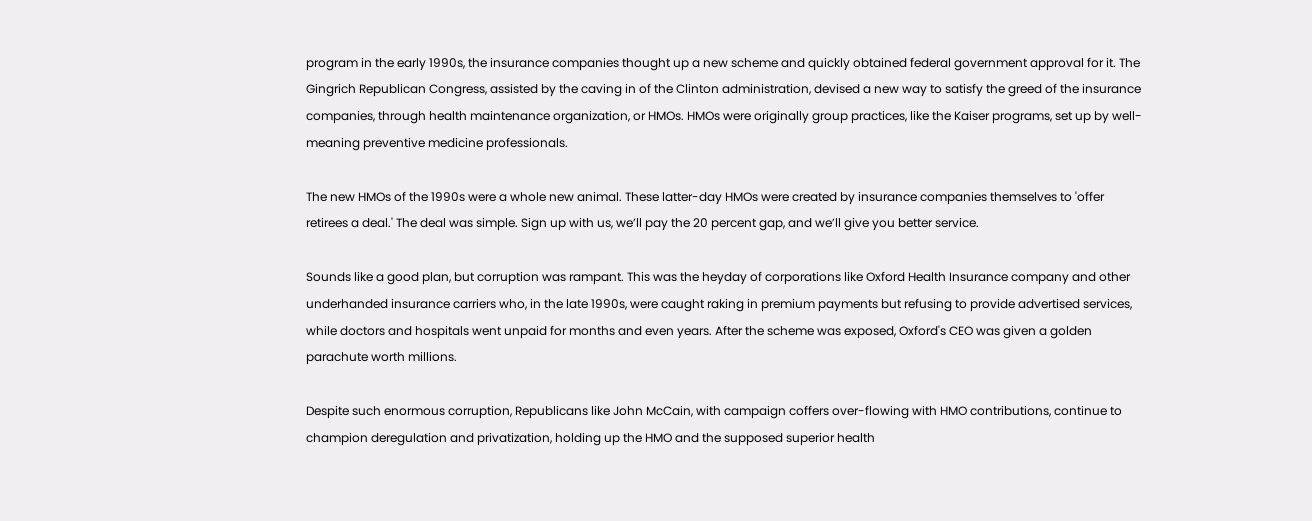program in the early 1990s, the insurance companies thought up a new scheme and quickly obtained federal government approval for it. The Gingrich Republican Congress, assisted by the caving in of the Clinton administration, devised a new way to satisfy the greed of the insurance companies, through health maintenance organization, or HMOs. HMOs were originally group practices, like the Kaiser programs, set up by well-meaning preventive medicine professionals.

The new HMOs of the 1990s were a whole new animal. These latter-day HMOs were created by insurance companies themselves to 'offer retirees a deal.' The deal was simple. Sign up with us, we’ll pay the 20 percent gap, and we’ll give you better service.

Sounds like a good plan, but corruption was rampant. This was the heyday of corporations like Oxford Health Insurance company and other underhanded insurance carriers who, in the late 1990s, were caught raking in premium payments but refusing to provide advertised services, while doctors and hospitals went unpaid for months and even years. After the scheme was exposed, Oxford's CEO was given a golden parachute worth millions.

Despite such enormous corruption, Republicans like John McCain, with campaign coffers over-flowing with HMO contributions, continue to champion deregulation and privatization, holding up the HMO and the supposed superior health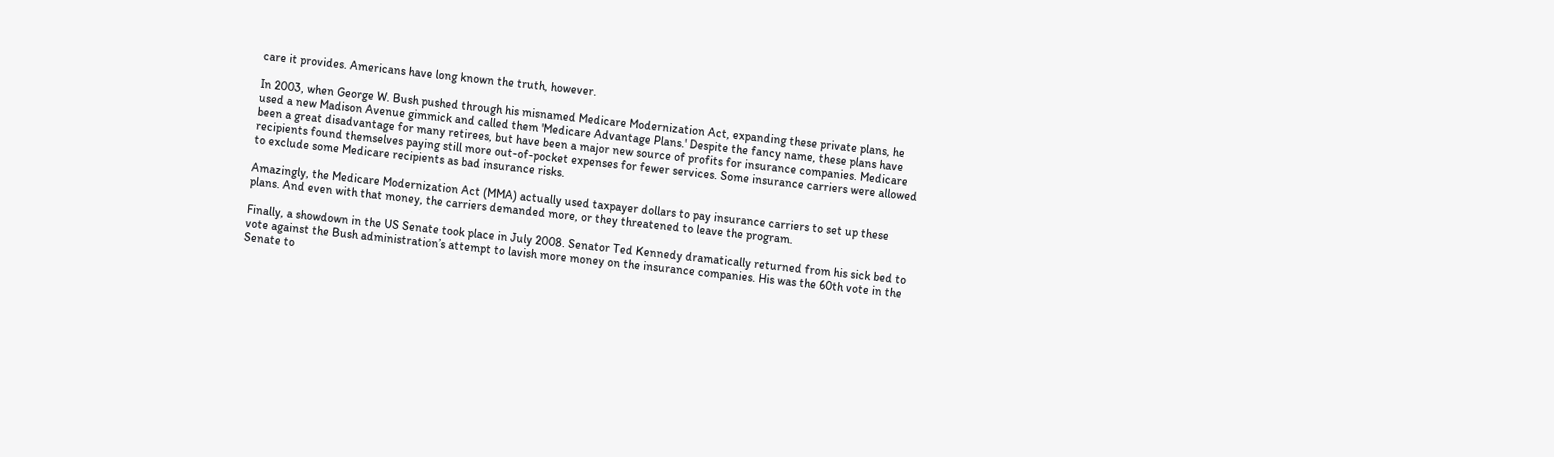care it provides. Americans have long known the truth, however.

In 2003, when George W. Bush pushed through his misnamed Medicare Modernization Act, expanding these private plans, he used a new Madison Avenue gimmick and called them 'Medicare Advantage Plans.' Despite the fancy name, these plans have been a great disadvantage for many retirees, but have been a major new source of profits for insurance companies. Medicare recipients found themselves paying still more out-of-pocket expenses for fewer services. Some insurance carriers were allowed to exclude some Medicare recipients as bad insurance risks.

Amazingly, the Medicare Modernization Act (MMA) actually used taxpayer dollars to pay insurance carriers to set up these plans. And even with that money, the carriers demanded more, or they threatened to leave the program.

Finally, a showdown in the US Senate took place in July 2008. Senator Ted Kennedy dramatically returned from his sick bed to vote against the Bush administration’s attempt to lavish more money on the insurance companies. His was the 60th vote in the Senate to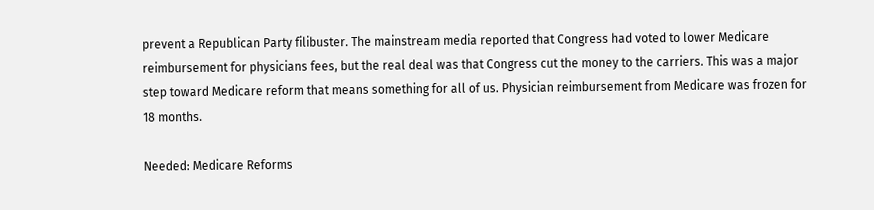prevent a Republican Party filibuster. The mainstream media reported that Congress had voted to lower Medicare reimbursement for physicians fees, but the real deal was that Congress cut the money to the carriers. This was a major step toward Medicare reform that means something for all of us. Physician reimbursement from Medicare was frozen for 18 months.

Needed: Medicare Reforms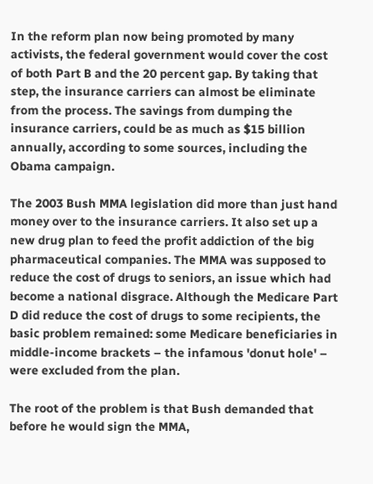In the reform plan now being promoted by many activists, the federal government would cover the cost of both Part B and the 20 percent gap. By taking that step, the insurance carriers can almost be eliminate from the process. The savings from dumping the insurance carriers, could be as much as $15 billion annually, according to some sources, including the Obama campaign.

The 2003 Bush MMA legislation did more than just hand money over to the insurance carriers. It also set up a new drug plan to feed the profit addiction of the big pharmaceutical companies. The MMA was supposed to reduce the cost of drugs to seniors, an issue which had become a national disgrace. Although the Medicare Part D did reduce the cost of drugs to some recipients, the basic problem remained: some Medicare beneficiaries in middle-income brackets – the infamous 'donut hole' – were excluded from the plan.

The root of the problem is that Bush demanded that before he would sign the MMA,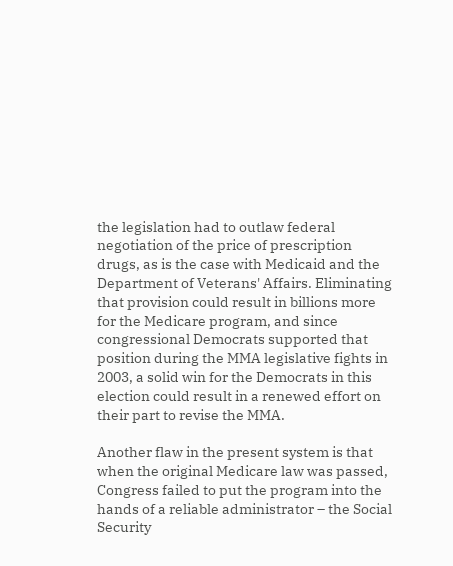the legislation had to outlaw federal negotiation of the price of prescription drugs, as is the case with Medicaid and the Department of Veterans' Affairs. Eliminating that provision could result in billions more for the Medicare program, and since congressional Democrats supported that position during the MMA legislative fights in 2003, a solid win for the Democrats in this election could result in a renewed effort on their part to revise the MMA.

Another flaw in the present system is that when the original Medicare law was passed, Congress failed to put the program into the hands of a reliable administrator – the Social Security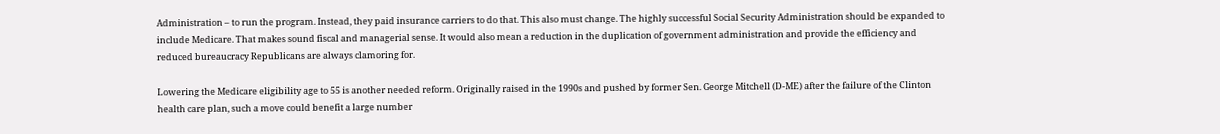Administration – to run the program. Instead, they paid insurance carriers to do that. This also must change. The highly successful Social Security Administration should be expanded to include Medicare. That makes sound fiscal and managerial sense. It would also mean a reduction in the duplication of government administration and provide the efficiency and reduced bureaucracy Republicans are always clamoring for.

Lowering the Medicare eligibility age to 55 is another needed reform. Originally raised in the 1990s and pushed by former Sen. George Mitchell (D-ME) after the failure of the Clinton health care plan, such a move could benefit a large number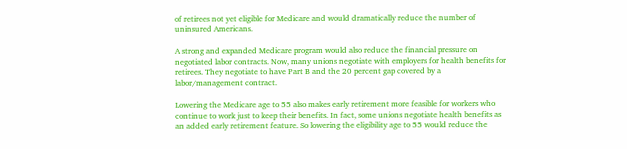of retirees not yet eligible for Medicare and would dramatically reduce the number of uninsured Americans.

A strong and expanded Medicare program would also reduce the financial pressure on negotiated labor contracts. Now, many unions negotiate with employers for health benefits for retirees. They negotiate to have Part B and the 20 percent gap covered by a labor/management contract.

Lowering the Medicare age to 55 also makes early retirement more feasible for workers who continue to work just to keep their benefits. In fact, some unions negotiate health benefits as an added early retirement feature. So lowering the eligibility age to 55 would reduce the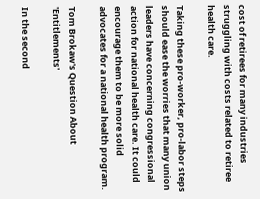cost of retirees for many industries struggling with costs related to retiree health care.

Taking these pro-worker, pro-labor steps should ease the worries that many union leaders have concerning congressional action for national health care. It could encourage them to be more solid advocates for a national health program.

Tom Brokaw's Question About 'Entitlements'

In the second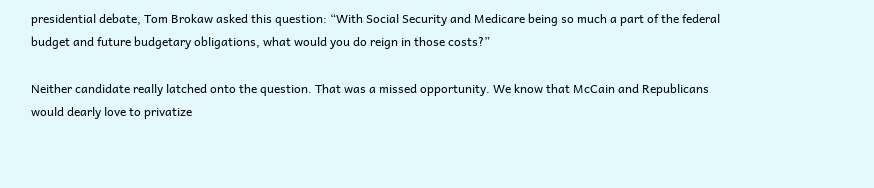presidential debate, Tom Brokaw asked this question: “With Social Security and Medicare being so much a part of the federal budget and future budgetary obligations, what would you do reign in those costs?”

Neither candidate really latched onto the question. That was a missed opportunity. We know that McCain and Republicans would dearly love to privatize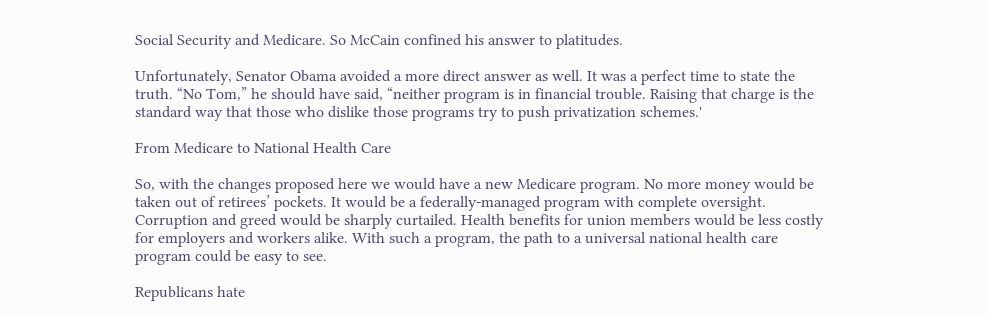Social Security and Medicare. So McCain confined his answer to platitudes.

Unfortunately, Senator Obama avoided a more direct answer as well. It was a perfect time to state the truth. “No Tom,” he should have said, “neither program is in financial trouble. Raising that charge is the standard way that those who dislike those programs try to push privatization schemes.'

From Medicare to National Health Care

So, with the changes proposed here we would have a new Medicare program. No more money would be taken out of retirees’ pockets. It would be a federally-managed program with complete oversight. Corruption and greed would be sharply curtailed. Health benefits for union members would be less costly for employers and workers alike. With such a program, the path to a universal national health care program could be easy to see.

Republicans hate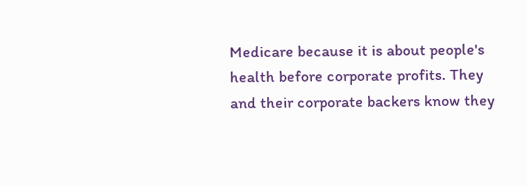Medicare because it is about people's health before corporate profits. They and their corporate backers know they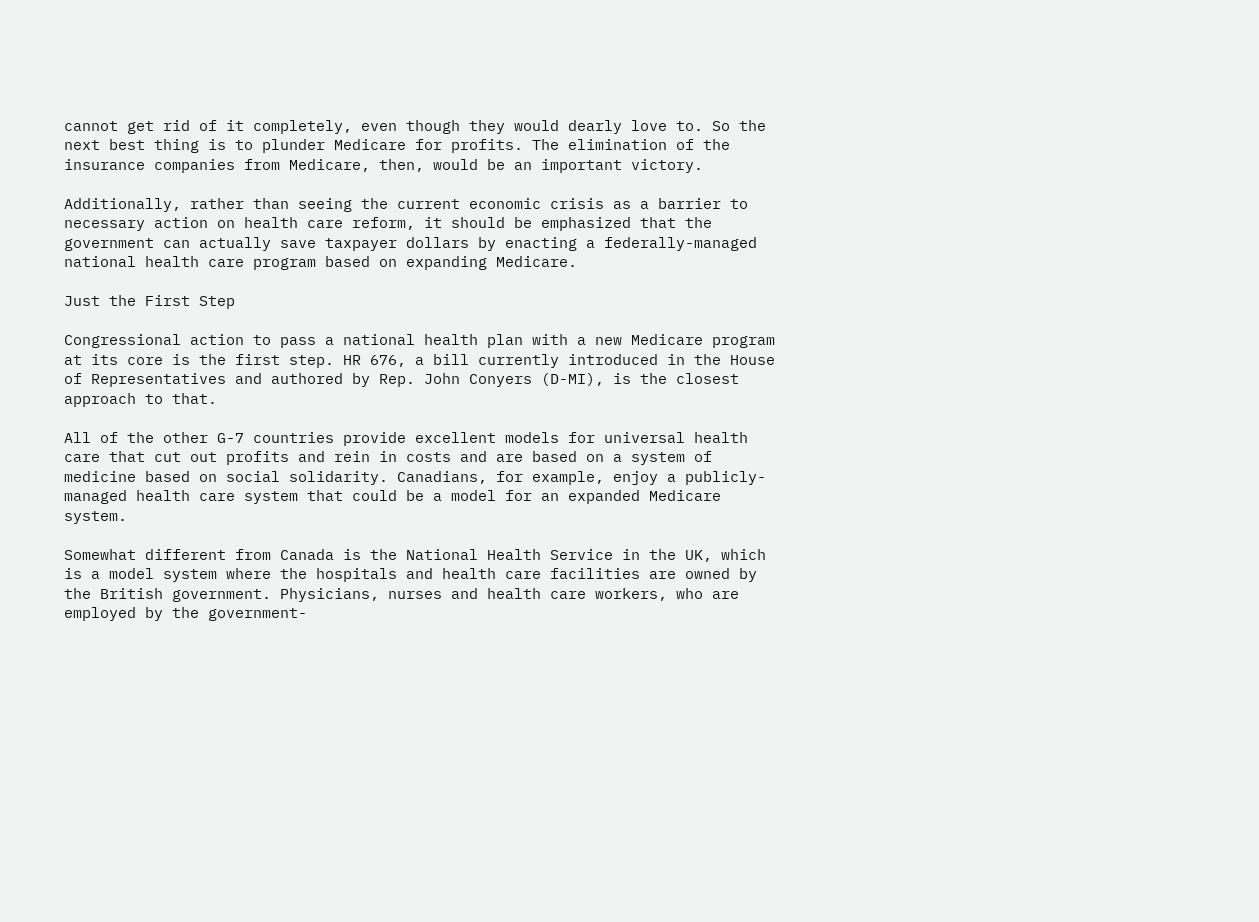cannot get rid of it completely, even though they would dearly love to. So the next best thing is to plunder Medicare for profits. The elimination of the insurance companies from Medicare, then, would be an important victory.

Additionally, rather than seeing the current economic crisis as a barrier to necessary action on health care reform, it should be emphasized that the government can actually save taxpayer dollars by enacting a federally-managed national health care program based on expanding Medicare.

Just the First Step

Congressional action to pass a national health plan with a new Medicare program at its core is the first step. HR 676, a bill currently introduced in the House of Representatives and authored by Rep. John Conyers (D-MI), is the closest approach to that.

All of the other G-7 countries provide excellent models for universal health care that cut out profits and rein in costs and are based on a system of medicine based on social solidarity. Canadians, for example, enjoy a publicly-managed health care system that could be a model for an expanded Medicare system.

Somewhat different from Canada is the National Health Service in the UK, which is a model system where the hospitals and health care facilities are owned by the British government. Physicians, nurses and health care workers, who are employed by the government-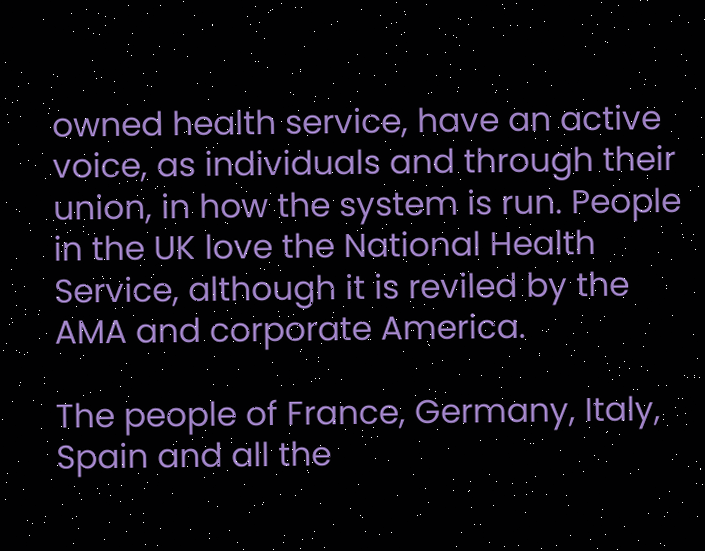owned health service, have an active voice, as individuals and through their union, in how the system is run. People in the UK love the National Health Service, although it is reviled by the AMA and corporate America.

The people of France, Germany, Italy, Spain and all the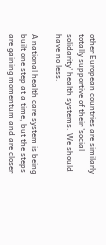other European countries are similarly totally supportive of their 'social solidarity' health systems. We should have no less.

A national health care system is being built one step at a time, but the steps are gaining momentum and are closer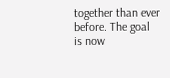together than ever before. The goal is now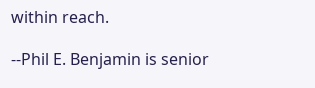within reach.

--Phil E. Benjamin is senior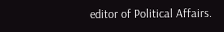editor of Political Affairs.